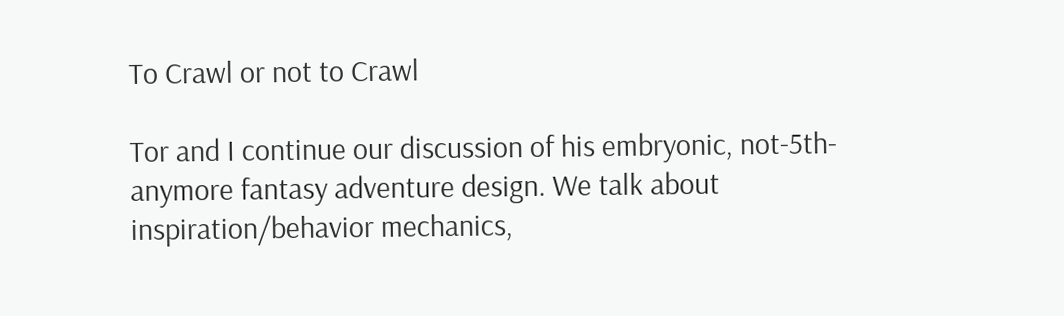To Crawl or not to Crawl

Tor and I continue our discussion of his embryonic, not-5th-anymore fantasy adventure design. We talk about inspiration/behavior mechanics,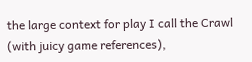the large context for play I call the Crawl (with juicy game references),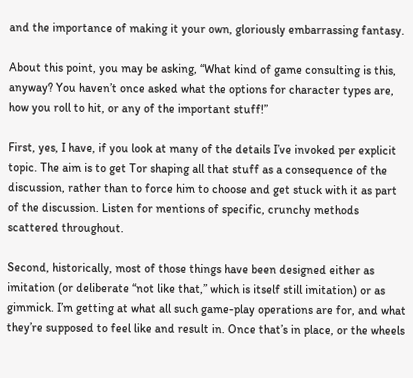and the importance of making it your own, gloriously embarrassing fantasy.

About this point, you may be asking, “What kind of game consulting is this, anyway? You haven’t once asked what the options for character types are, how you roll to hit, or any of the important stuff!”

First, yes, I have, if you look at many of the details I’ve invoked per explicit topic. The aim is to get Tor shaping all that stuff as a consequence of the discussion, rather than to force him to choose and get stuck with it as part of the discussion. Listen for mentions of specific, crunchy methods scattered throughout.

Second, historically, most of those things have been designed either as imitation (or deliberate “not like that,” which is itself still imitation) or as gimmick. I’m getting at what all such game-play operations are for, and what they’re supposed to feel like and result in. Once that’s in place, or the wheels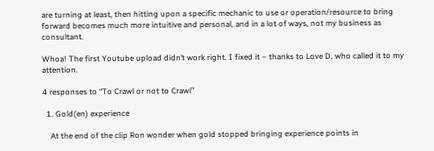are turning at least, then hitting upon a specific mechanic to use or operation/resource to bring forward becomes much more intuitive and personal, and in a lot of ways, not my business as consultant.

Whoa! The first Youtube upload didn’t work right. I fixed it – thanks to Love D, who called it to my attention.

4 responses to “To Crawl or not to Crawl”

  1. Gold(en) experience

    At the end of the clip Ron wonder when gold stopped bringing experience points in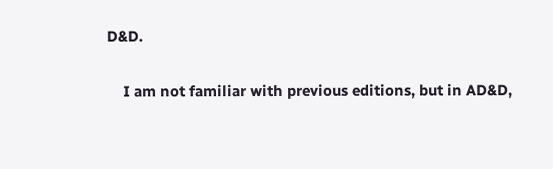D&D.

    I am not familiar with previous editions, but in AD&D,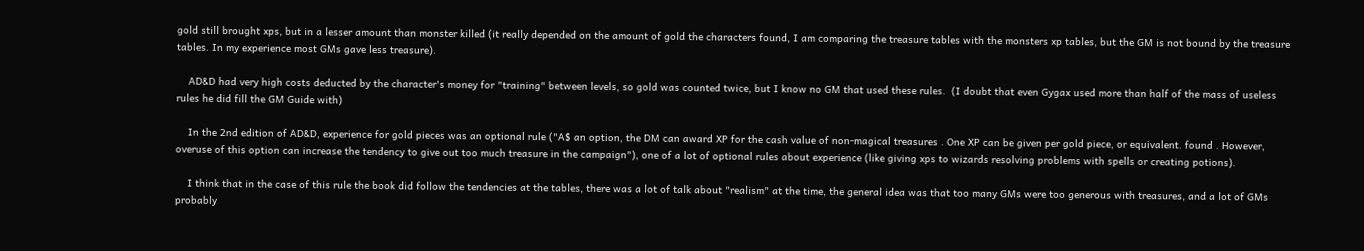gold still brought xps, but in a lesser amount than monster killed (it really depended on the amount of gold the characters found, I am comparing the treasure tables with the monsters xp tables, but the GM is not bound by the treasure tables. In my experience most GMs gave less treasure).

    AD&D had very high costs deducted by the character's money for "training" between levels, so gold was counted twice, but I know no GM that used these rules.  (I doubt that even Gygax used more than half of the mass of useless rules he did fill the GM Guide with)

    In the 2nd edition of AD&D, experience for gold pieces was an optional rule ("A$ an option, the DM can award XP for the cash value of non-magical treasures . One XP can be given per gold piece, or equivalent. found . However, overuse of this option can increase the tendency to give out too much treasure in the campaign"), one of a lot of optional rules about experience (like giving xps to wizards resolving problems with spells or creating potions).

    I think that in the case of this rule the book did follow the tendencies at the tables, there was a lot of talk about "realism" at the time, the general idea was that too many GMs were too generous with treasures, and a lot of GMs probably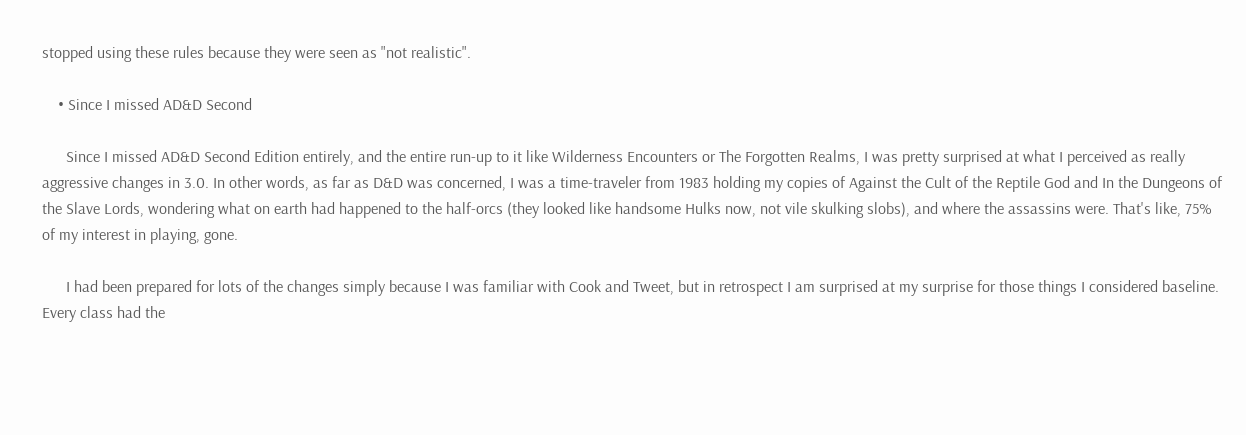stopped using these rules because they were seen as "not realistic".

    • Since I missed AD&D Second

      Since I missed AD&D Second Edition entirely, and the entire run-up to it like Wilderness Encounters or The Forgotten Realms, I was pretty surprised at what I perceived as really aggressive changes in 3.0. In other words, as far as D&D was concerned, I was a time-traveler from 1983 holding my copies of Against the Cult of the Reptile God and In the Dungeons of the Slave Lords, wondering what on earth had happened to the half-orcs (they looked like handsome Hulks now, not vile skulking slobs), and where the assassins were. That's like, 75% of my interest in playing, gone.

      I had been prepared for lots of the changes simply because I was familiar with Cook and Tweet, but in retrospect I am surprised at my surprise for those things I considered baseline. Every class had the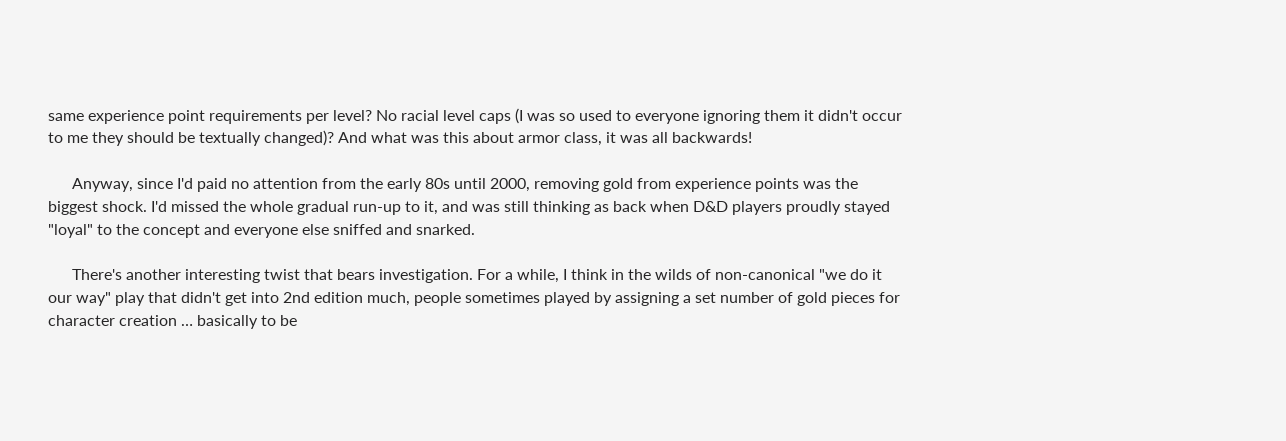same experience point requirements per level? No racial level caps (I was so used to everyone ignoring them it didn't occur to me they should be textually changed)? And what was this about armor class, it was all backwards!

      Anyway, since I'd paid no attention from the early 80s until 2000, removing gold from experience points was the biggest shock. I'd missed the whole gradual run-up to it, and was still thinking as back when D&D players proudly stayed "loyal" to the concept and everyone else sniffed and snarked.

      There's another interesting twist that bears investigation. For a while, I think in the wilds of non-canonical "we do it our way" play that didn't get into 2nd edition much, people sometimes played by assigning a set number of gold pieces for character creation … basically to be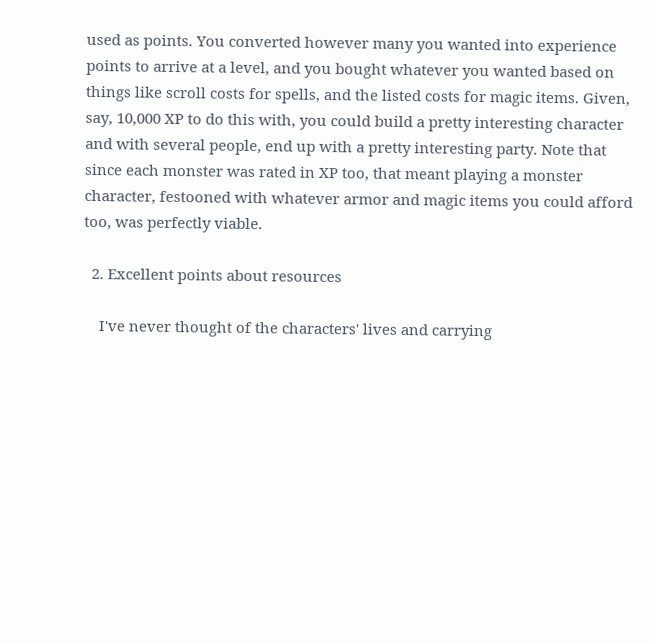used as points. You converted however many you wanted into experience points to arrive at a level, and you bought whatever you wanted based on things like scroll costs for spells, and the listed costs for magic items. Given, say, 10,000 XP to do this with, you could build a pretty interesting character and with several people, end up with a pretty interesting party. Note that since each monster was rated in XP too, that meant playing a monster character, festooned with whatever armor and magic items you could afford too, was perfectly viable.

  2. Excellent points about resources

    I've never thought of the characters' lives and carrying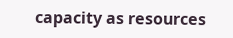capacity as resources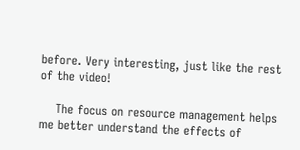before. Very interesting, just like the rest of the video!

    The focus on resource management helps me better understand the effects of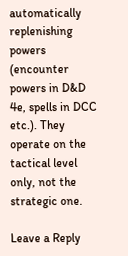automatically replenishing powers (encounter powers in D&D 4e, spells in DCC etc.). They operate on the tactical level only, not the strategic one.

Leave a Reply